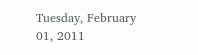Tuesday, February 01, 2011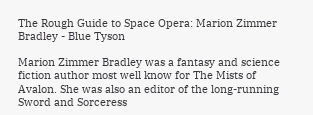The Rough Guide to Space Opera: Marion Zimmer Bradley - Blue Tyson

Marion Zimmer Bradley was a fantasy and science fiction author most well know for The Mists of Avalon. She was also an editor of the long-running Sword and Sorceress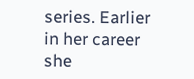series. Earlier in her career she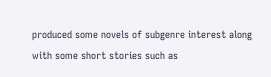produced some novels of subgenre interest along with some short stories such as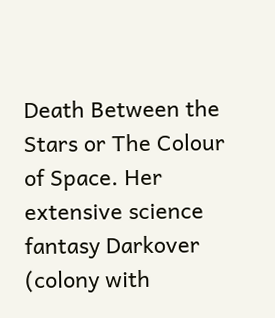Death Between the Stars or The Colour of Space. Her extensive science fantasy Darkover (colony with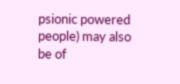psionic powered people) may also be of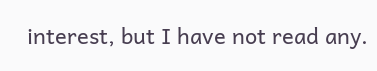interest, but I have not read any.